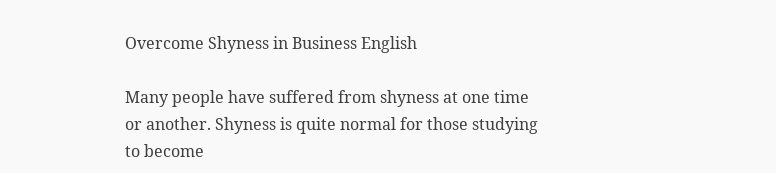Overcome Shyness in Business English

Many people have suffered from shyness at one time or another. Shyness is quite normal for those studying to become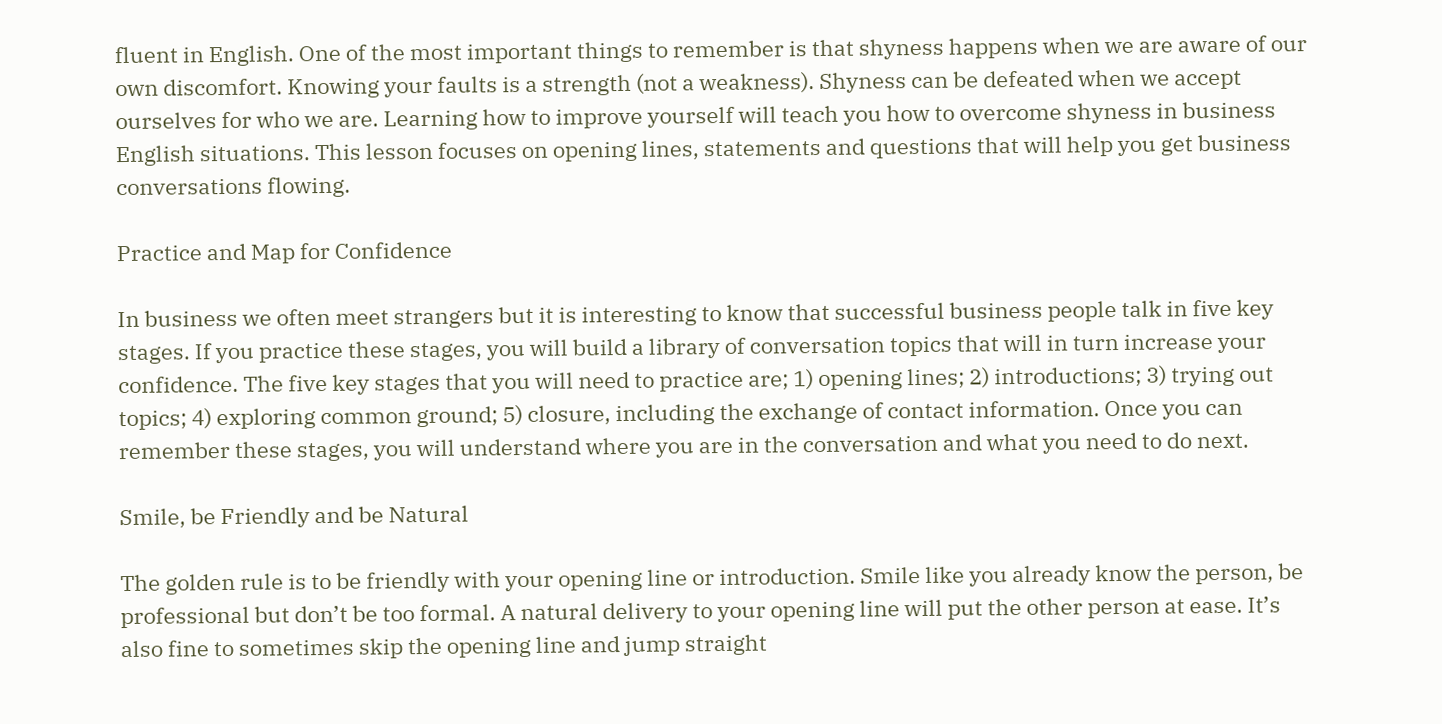fluent in English. One of the most important things to remember is that shyness happens when we are aware of our own discomfort. Knowing your faults is a strength (not a weakness). Shyness can be defeated when we accept ourselves for who we are. Learning how to improve yourself will teach you how to overcome shyness in business English situations. This lesson focuses on opening lines, statements and questions that will help you get business conversations flowing.

Practice and Map for Confidence

In business we often meet strangers but it is interesting to know that successful business people talk in five key stages. If you practice these stages, you will build a library of conversation topics that will in turn increase your confidence. The five key stages that you will need to practice are; 1) opening lines; 2) introductions; 3) trying out topics; 4) exploring common ground; 5) closure, including the exchange of contact information. Once you can remember these stages, you will understand where you are in the conversation and what you need to do next.

Smile, be Friendly and be Natural

The golden rule is to be friendly with your opening line or introduction. Smile like you already know the person, be professional but don’t be too formal. A natural delivery to your opening line will put the other person at ease. It’s also fine to sometimes skip the opening line and jump straight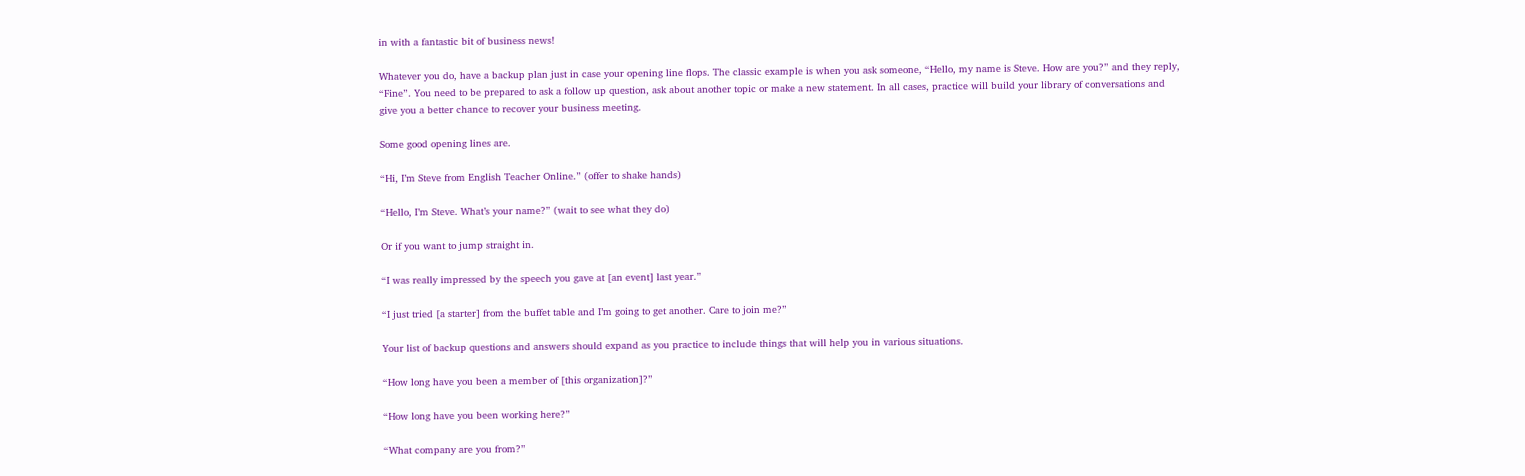in with a fantastic bit of business news!

Whatever you do, have a backup plan just in case your opening line flops. The classic example is when you ask someone, “Hello, my name is Steve. How are you?” and they reply, “Fine”. You need to be prepared to ask a follow up question, ask about another topic or make a new statement. In all cases, practice will build your library of conversations and give you a better chance to recover your business meeting.

Some good opening lines are.

“Hi, I’m Steve from English Teacher Online.” (offer to shake hands)

“Hello, I’m Steve. What’s your name?” (wait to see what they do)

Or if you want to jump straight in.

“I was really impressed by the speech you gave at [an event] last year.”

“I just tried [a starter] from the buffet table and I’m going to get another. Care to join me?”

Your list of backup questions and answers should expand as you practice to include things that will help you in various situations.

“How long have you been a member of [this organization]?”

“How long have you been working here?”

“What company are you from?”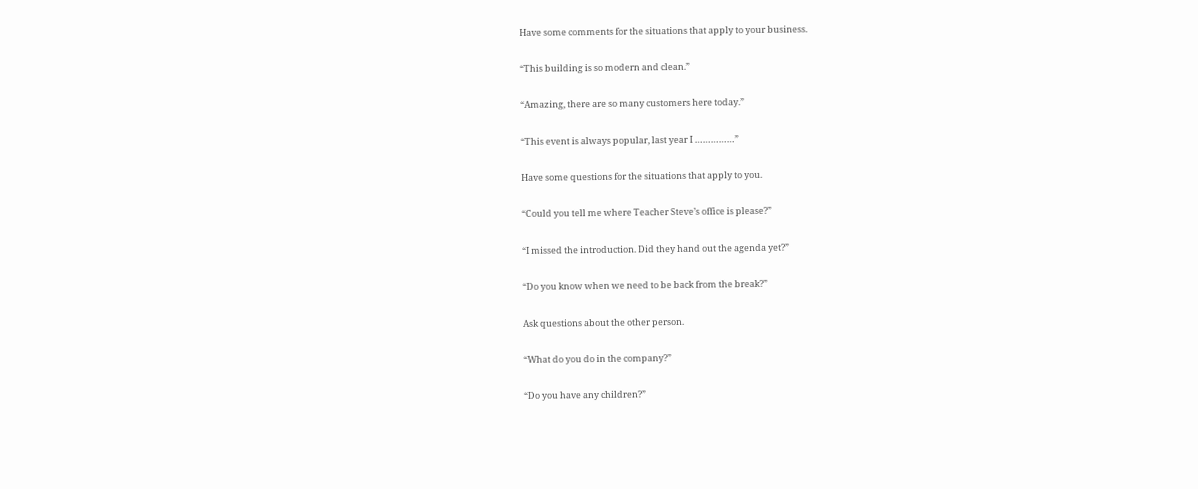Have some comments for the situations that apply to your business.

“This building is so modern and clean.”

“Amazing, there are so many customers here today.”

“This event is always popular, last year I ……………”

Have some questions for the situations that apply to you.

“Could you tell me where Teacher Steve’s office is please?”

“I missed the introduction. Did they hand out the agenda yet?”

“Do you know when we need to be back from the break?”

Ask questions about the other person.

“What do you do in the company?”

“Do you have any children?”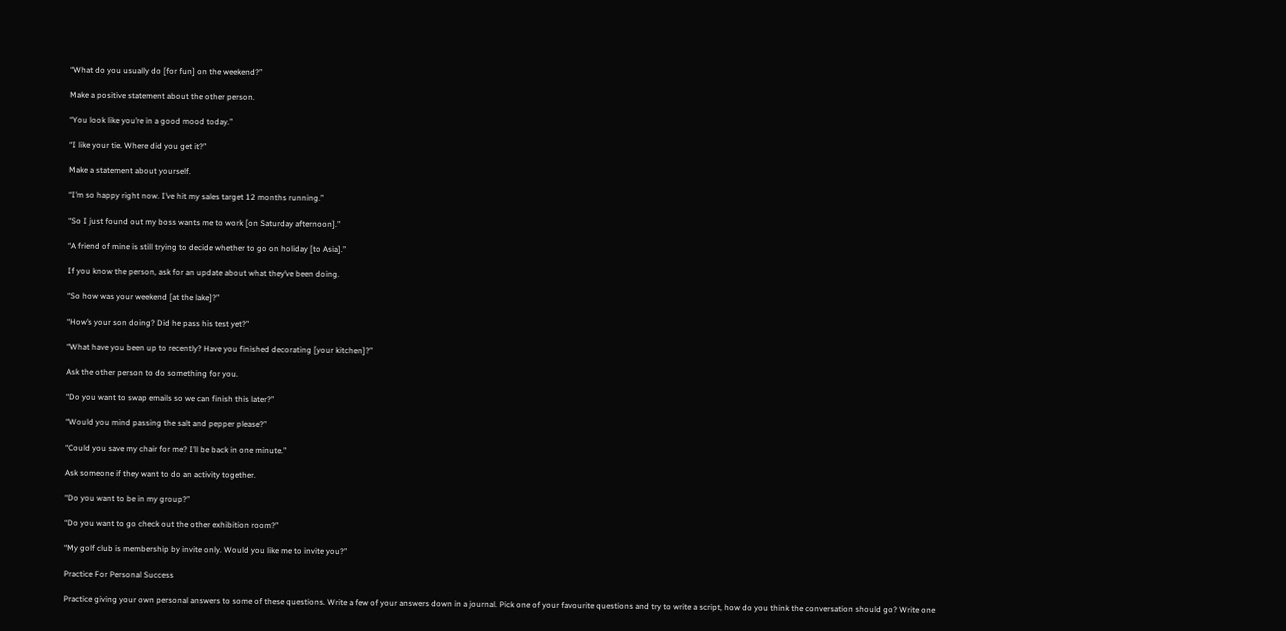“What do you usually do [for fun] on the weekend?”

Make a positive statement about the other person.

“You look like you’re in a good mood today.”

“I like your tie. Where did you get it?”

Make a statement about yourself.

“I’m so happy right now. I’ve hit my sales target 12 months running.”

“So I just found out my boss wants me to work [on Saturday afternoon].”

“A friend of mine is still trying to decide whether to go on holiday [to Asia].”

If you know the person, ask for an update about what they’ve been doing.

“So how was your weekend [at the lake]?”

“How’s your son doing? Did he pass his test yet?”

“What have you been up to recently? Have you finished decorating [your kitchen]?”

Ask the other person to do something for you.

“Do you want to swap emails so we can finish this later?”

“Would you mind passing the salt and pepper please?”

“Could you save my chair for me? I’ll be back in one minute.”

Ask someone if they want to do an activity together.

“Do you want to be in my group?”

“Do you want to go check out the other exhibition room?”

“My golf club is membership by invite only. Would you like me to invite you?”

Practice For Personal Success

Practice giving your own personal answers to some of these questions. Write a few of your answers down in a journal. Pick one of your favourite questions and try to write a script, how do you think the conversation should go? Write one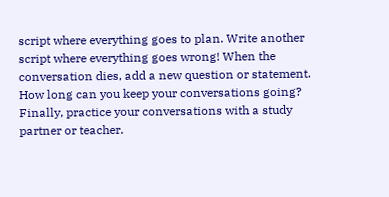script where everything goes to plan. Write another script where everything goes wrong! When the conversation dies, add a new question or statement. How long can you keep your conversations going? Finally, practice your conversations with a study partner or teacher.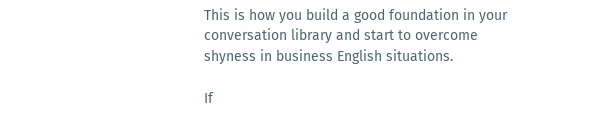This is how you build a good foundation in your conversation library and start to overcome shyness in business English situations.

If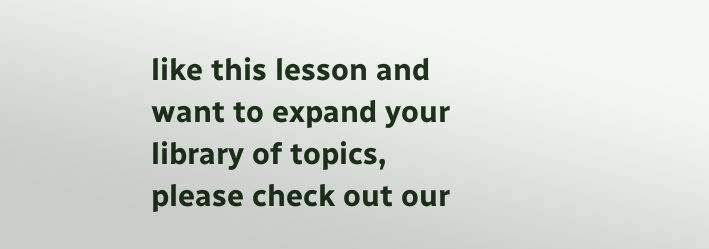like this lesson and want to expand your library of topics, please check out our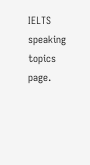IELTS speaking topics page.